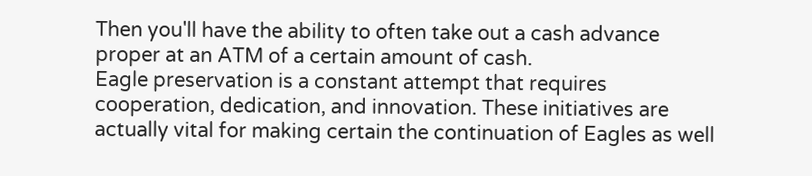Then you'll have the ability to often take out a cash advance proper at an ATM of a certain amount of cash.
Eagle preservation is a constant attempt that requires cooperation, dedication, and innovation. These initiatives are actually vital for making certain the continuation of Eagles as well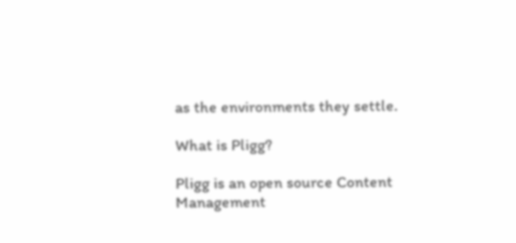as the environments they settle.

What is Pligg?

Pligg is an open source Content Management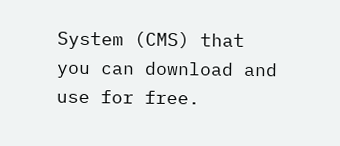System (CMS) that you can download and use for free.